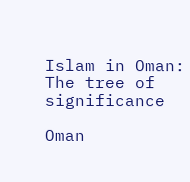Islam in Oman: The tree of significance

Oman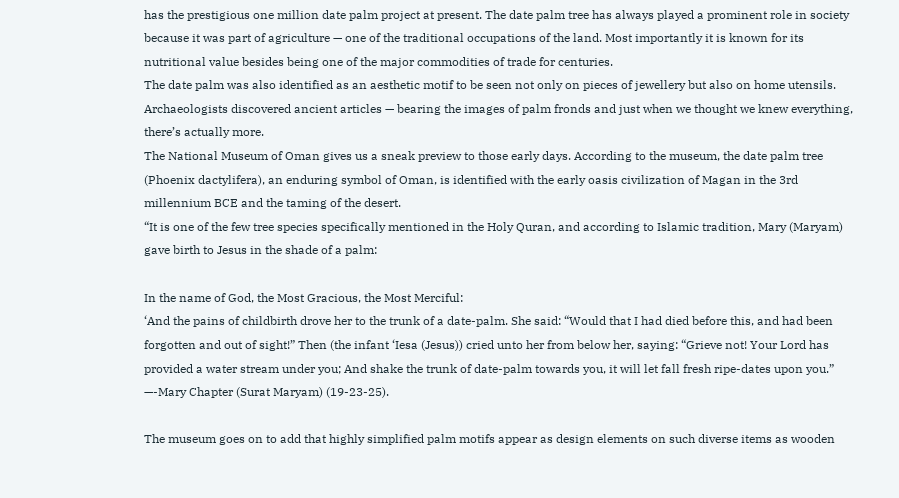has the prestigious one million date palm project at present. The date palm tree has always played a prominent role in society because it was part of agriculture — one of the traditional occupations of the land. Most importantly it is known for its nutritional value besides being one of the major commodities of trade for centuries.
The date palm was also identified as an aesthetic motif to be seen not only on pieces of jewellery but also on home utensils. Archaeologists discovered ancient articles — bearing the images of palm fronds and just when we thought we knew everything, there’s actually more.
The National Museum of Oman gives us a sneak preview to those early days. According to the museum, the date palm tree (Phoenix dactylifera), an enduring symbol of Oman, is identified with the early oasis civilization of Magan in the 3rd millennium BCE and the taming of the desert.
“It is one of the few tree species specifically mentioned in the Holy Quran, and according to Islamic tradition, Mary (Maryam) gave birth to Jesus in the shade of a palm:

In the name of God, the Most Gracious, the Most Merciful:
‘And the pains of childbirth drove her to the trunk of a date-palm. She said: “Would that I had died before this, and had been forgotten and out of sight!” Then (the infant ‘Iesa (Jesus)) cried unto her from below her, saying: “Grieve not! Your Lord has provided a water stream under you; And shake the trunk of date-palm towards you, it will let fall fresh ripe-dates upon you.”
—-Mary Chapter (Surat Maryam) (19-23-25).

The museum goes on to add that highly simplified palm motifs appear as design elements on such diverse items as wooden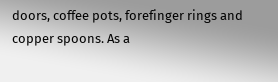doors, coffee pots, forefinger rings and copper spoons. As a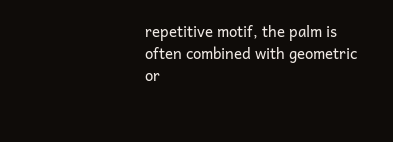repetitive motif, the palm is often combined with geometric or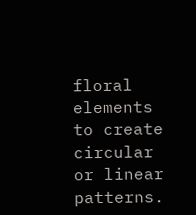floral elements to create circular or linear patterns.